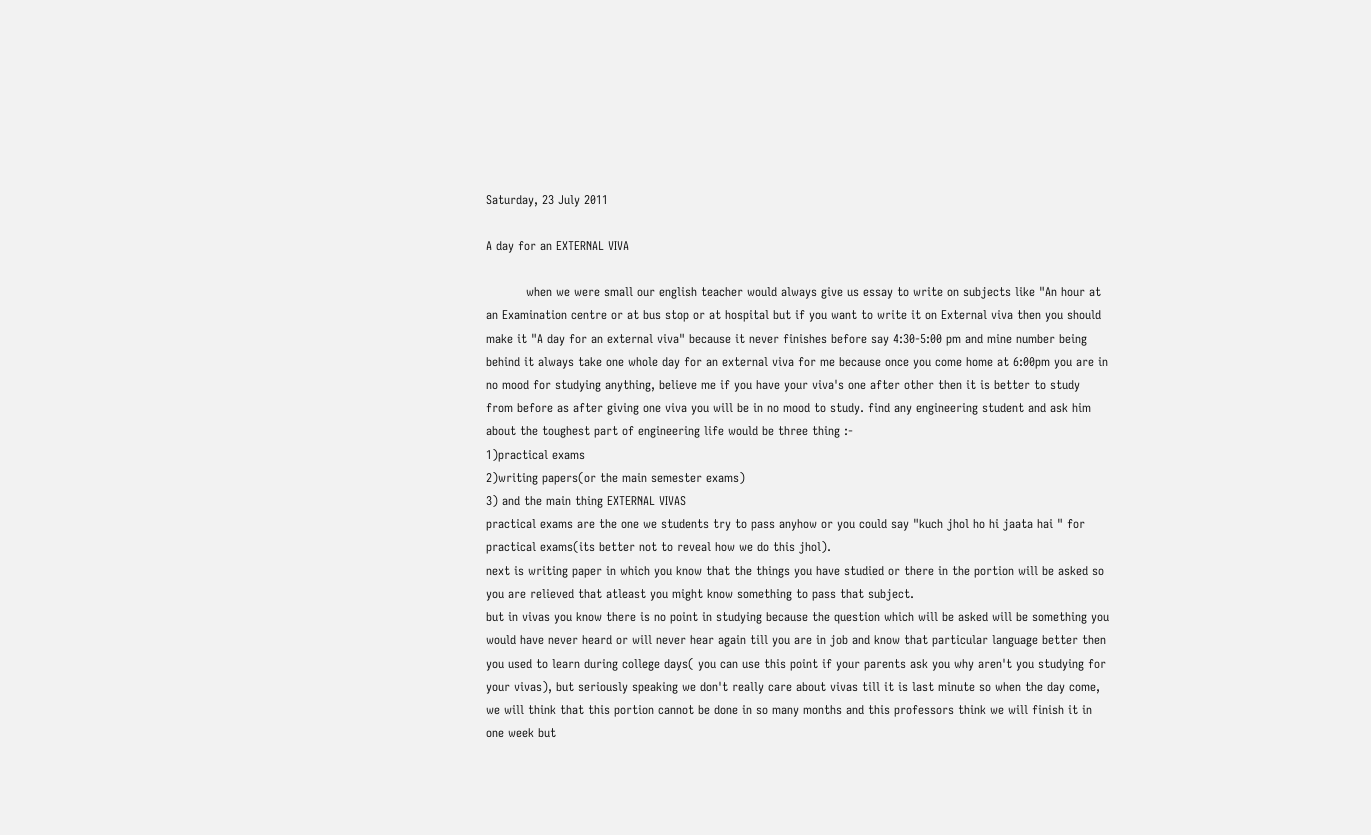Saturday, 23 July 2011

A day for an EXTERNAL VIVA

          when we were small our english teacher would always give us essay to write on subjects like "An hour at an Examination centre or at bus stop or at hospital but if you want to write it on External viva then you should make it "A day for an external viva" because it never finishes before say 4:30-5:00 pm and mine number being behind it always take one whole day for an external viva for me because once you come home at 6:00pm you are in no mood for studying anything, believe me if you have your viva's one after other then it is better to study from before as after giving one viva you will be in no mood to study. find any engineering student and ask him about the toughest part of engineering life would be three thing :-
1)practical exams
2)writing papers(or the main semester exams)
3) and the main thing EXTERNAL VIVAS
practical exams are the one we students try to pass anyhow or you could say "kuch jhol ho hi jaata hai " for practical exams(its better not to reveal how we do this jhol).
next is writing paper in which you know that the things you have studied or there in the portion will be asked so you are relieved that atleast you might know something to pass that subject.
but in vivas you know there is no point in studying because the question which will be asked will be something you would have never heard or will never hear again till you are in job and know that particular language better then you used to learn during college days( you can use this point if your parents ask you why aren't you studying for your vivas), but seriously speaking we don't really care about vivas till it is last minute so when the day come, we will think that this portion cannot be done in so many months and this professors think we will finish it in one week but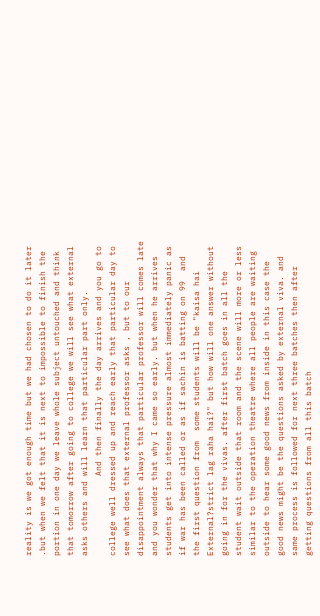reality is we got enough time but we had chosen to do it later .but when we felt that it is next to impossible to finish the portion in one day we leave whole subject untouched and think that tomorrow after going to college we will see what external asks others and will learn that particular part only.
                And then finally the day arrives and you go to college well dressed up and reach early that particular day to see what does that external professor asks , but to our disappointment always that particular professor will comes late and you wonder that why I came so early. but when he arrives students get into intense pressure almost immediately panic as if war has been called or as if sachin is batting on 99  and the first question from  some students will be "kaisa hai External?strict lag raha hai?" but how will one answer without going in for the vivas. after first batch goes in all the student wait outside that room and the scene will more or less similar to the operation theatre where all people are waiting outside to hear some good news from inside in this case the good news might be the questions asked by external viva. and same process is followed for next three batches then after getting questions from all this batch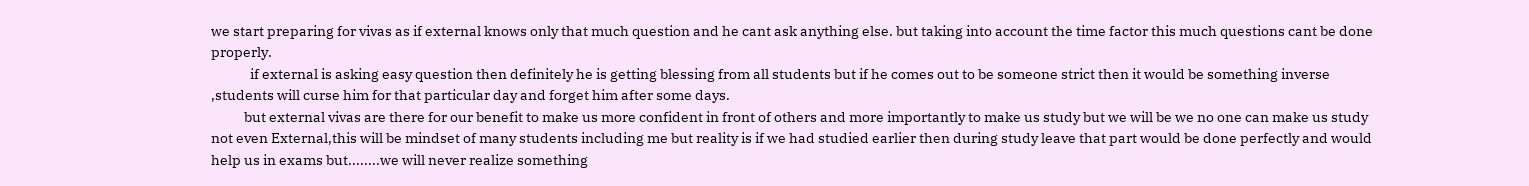we start preparing for vivas as if external knows only that much question and he cant ask anything else. but taking into account the time factor this much questions cant be done properly.
             if external is asking easy question then definitely he is getting blessing from all students but if he comes out to be someone strict then it would be something inverse ,students will curse him for that particular day and forget him after some days.
           but external vivas are there for our benefit to make us more confident in front of others and more importantly to make us study but we will be we no one can make us study not even External,this will be mindset of many students including me but reality is if we had studied earlier then during study leave that part would be done perfectly and would help us in exams but........we will never realize something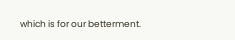which is for our betterment.